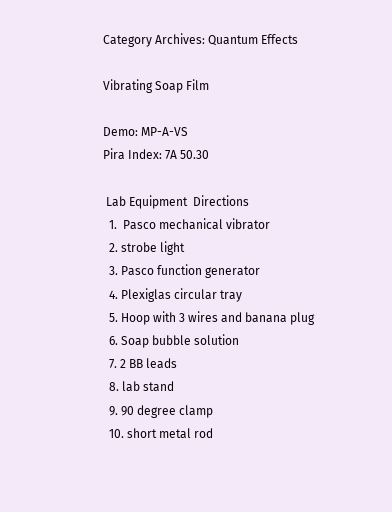Category Archives: Quantum Effects

Vibrating Soap Film

Demo: MP-A-VS
Pira Index: 7A 50.30

 Lab Equipment  Directions
  1.  Pasco mechanical vibrator
  2. strobe light
  3. Pasco function generator
  4. Plexiglas circular tray
  5. Hoop with 3 wires and banana plug
  6. Soap bubble solution
  7. 2 BB leads
  8. lab stand
  9. 90 degree clamp
  10. short metal rod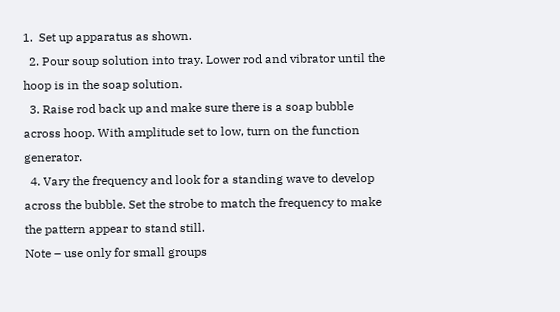1.  Set up apparatus as shown.
  2. Pour soup solution into tray. Lower rod and vibrator until the hoop is in the soap solution.
  3. Raise rod back up and make sure there is a soap bubble across hoop. With amplitude set to low, turn on the function generator.
  4. Vary the frequency and look for a standing wave to develop across the bubble. Set the strobe to match the frequency to make the pattern appear to stand still.
Note – use only for small groups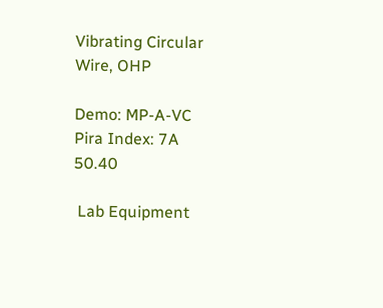Vibrating Circular Wire, OHP

Demo: MP-A-VC
Pira Index: 7A 50.40

 Lab Equipment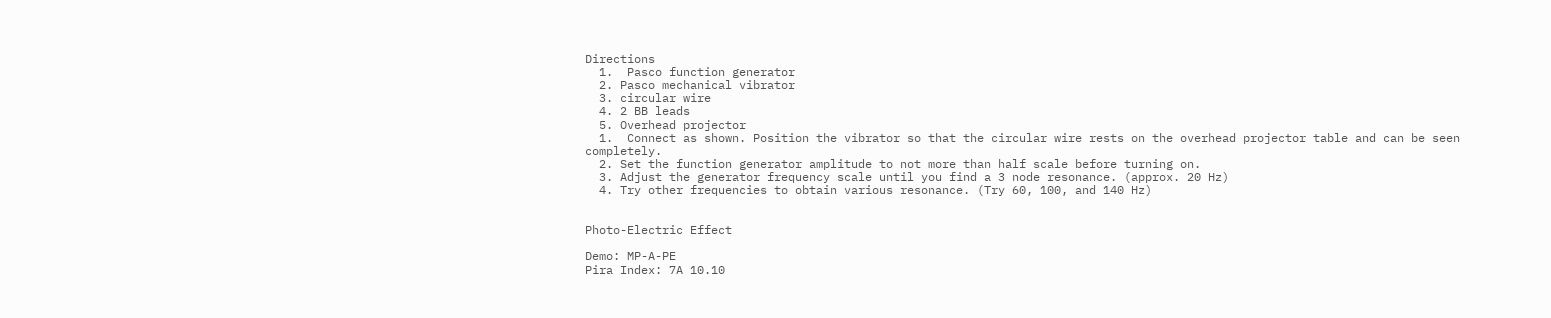Directions
  1.  Pasco function generator
  2. Pasco mechanical vibrator
  3. circular wire
  4. 2 BB leads
  5. Overhead projector
  1.  Connect as shown. Position the vibrator so that the circular wire rests on the overhead projector table and can be seen completely.
  2. Set the function generator amplitude to not more than half scale before turning on.
  3. Adjust the generator frequency scale until you find a 3 node resonance. (approx. 20 Hz)
  4. Try other frequencies to obtain various resonance. (Try 60, 100, and 140 Hz)


Photo-Electric Effect

Demo: MP-A-PE
Pira Index: 7A 10.10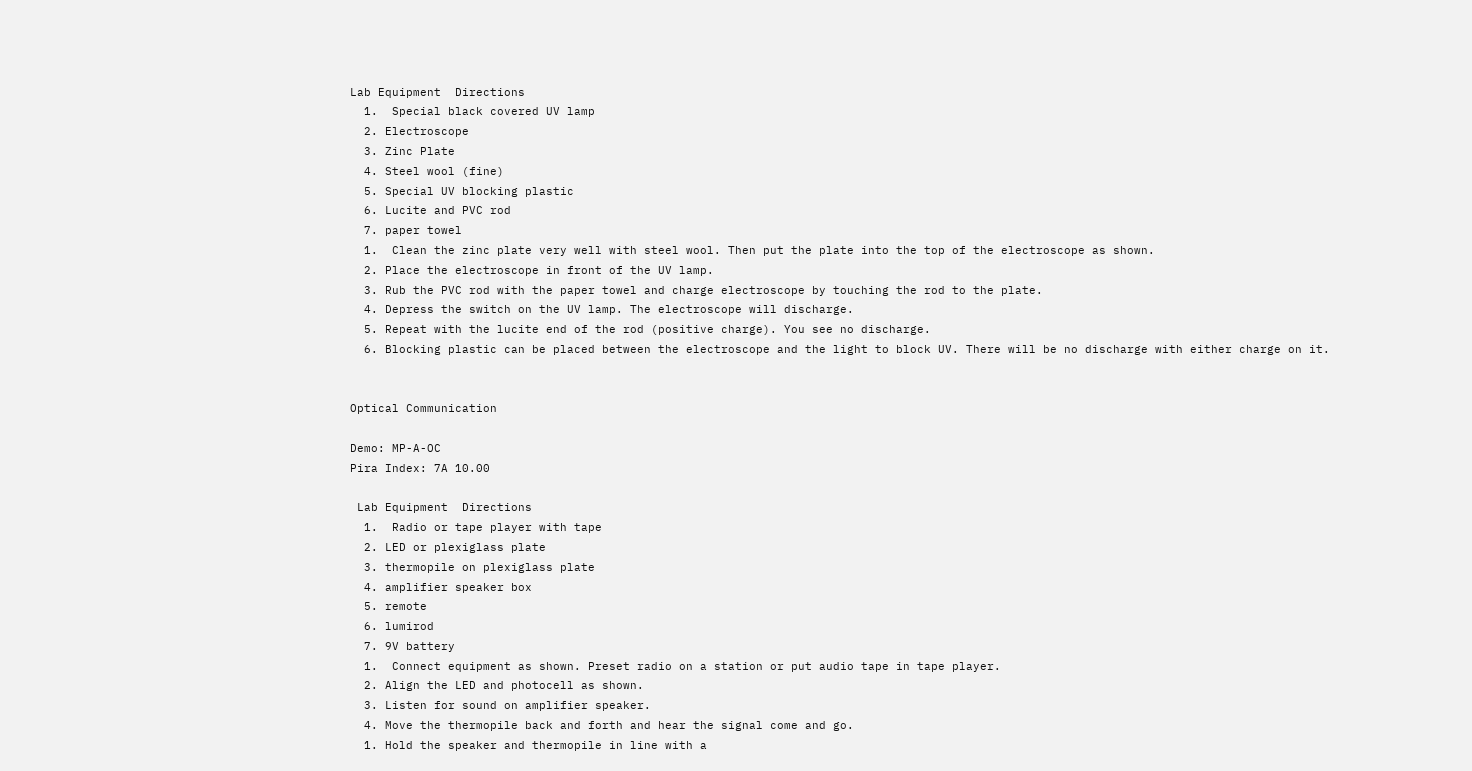Lab Equipment  Directions
  1.  Special black covered UV lamp
  2. Electroscope
  3. Zinc Plate
  4. Steel wool (fine)
  5. Special UV blocking plastic
  6. Lucite and PVC rod
  7. paper towel
  1.  Clean the zinc plate very well with steel wool. Then put the plate into the top of the electroscope as shown.
  2. Place the electroscope in front of the UV lamp.
  3. Rub the PVC rod with the paper towel and charge electroscope by touching the rod to the plate.
  4. Depress the switch on the UV lamp. The electroscope will discharge.
  5. Repeat with the lucite end of the rod (positive charge). You see no discharge.
  6. Blocking plastic can be placed between the electroscope and the light to block UV. There will be no discharge with either charge on it.


Optical Communication

Demo: MP-A-OC
Pira Index: 7A 10.00

 Lab Equipment  Directions
  1.  Radio or tape player with tape
  2. LED or plexiglass plate
  3. thermopile on plexiglass plate
  4. amplifier speaker box
  5. remote
  6. lumirod
  7. 9V battery
  1.  Connect equipment as shown. Preset radio on a station or put audio tape in tape player.
  2. Align the LED and photocell as shown.
  3. Listen for sound on amplifier speaker.
  4. Move the thermopile back and forth and hear the signal come and go.
  1. Hold the speaker and thermopile in line with a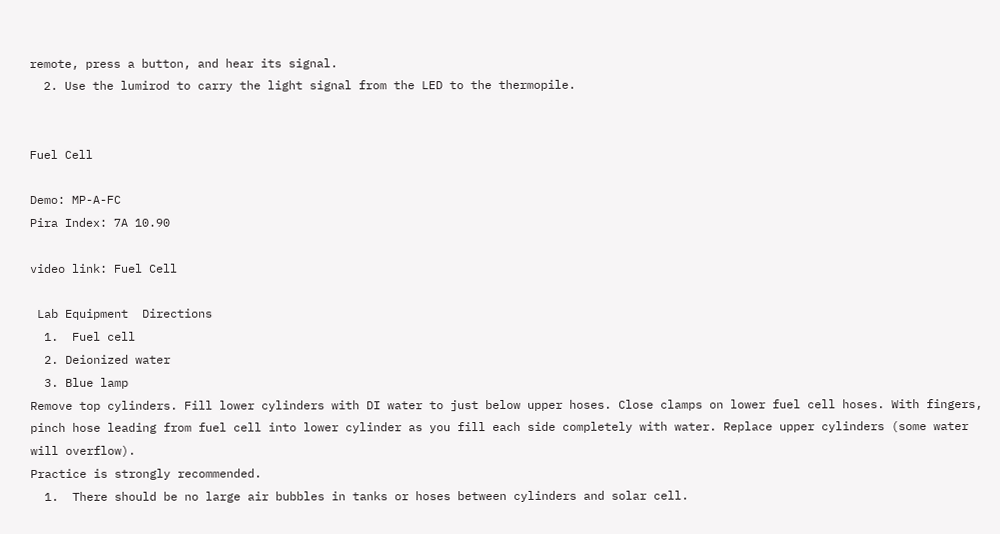remote, press a button, and hear its signal.
  2. Use the lumirod to carry the light signal from the LED to the thermopile.


Fuel Cell

Demo: MP-A-FC
Pira Index: 7A 10.90

video link: Fuel Cell

 Lab Equipment  Directions
  1.  Fuel cell
  2. Deionized water
  3. Blue lamp
Remove top cylinders. Fill lower cylinders with DI water to just below upper hoses. Close clamps on lower fuel cell hoses. With fingers, pinch hose leading from fuel cell into lower cylinder as you fill each side completely with water. Replace upper cylinders (some water will overflow).
Practice is strongly recommended.
  1.  There should be no large air bubbles in tanks or hoses between cylinders and solar cell.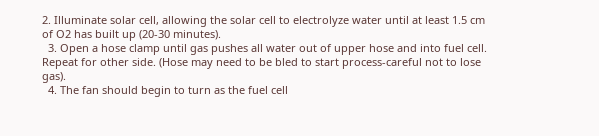2. Illuminate solar cell, allowing the solar cell to electrolyze water until at least 1.5 cm of O2 has built up (20-30 minutes).
  3. Open a hose clamp until gas pushes all water out of upper hose and into fuel cell. Repeat for other side. (Hose may need to be bled to start process-careful not to lose gas).
  4. The fan should begin to turn as the fuel cell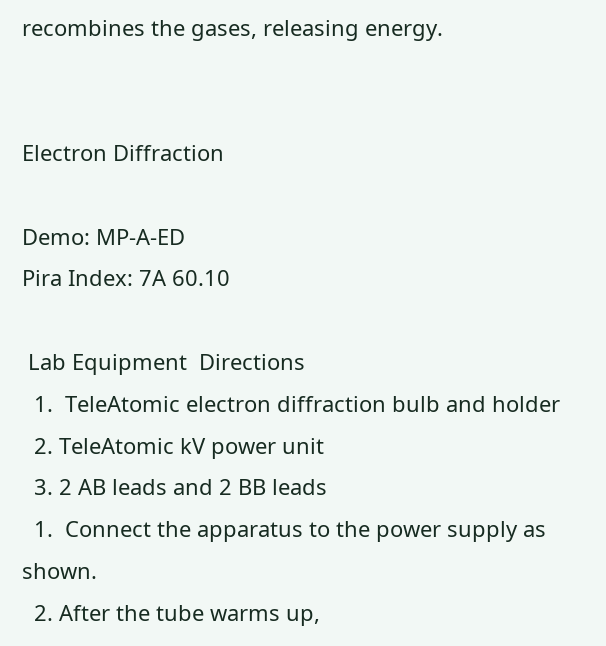recombines the gases, releasing energy.


Electron Diffraction

Demo: MP-A-ED
Pira Index: 7A 60.10

 Lab Equipment  Directions
  1.  TeleAtomic electron diffraction bulb and holder
  2. TeleAtomic kV power unit
  3. 2 AB leads and 2 BB leads
  1.  Connect the apparatus to the power supply as shown.
  2. After the tube warms up,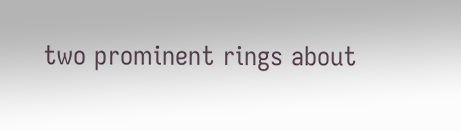two prominent rings about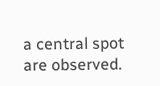a central spot are observed.